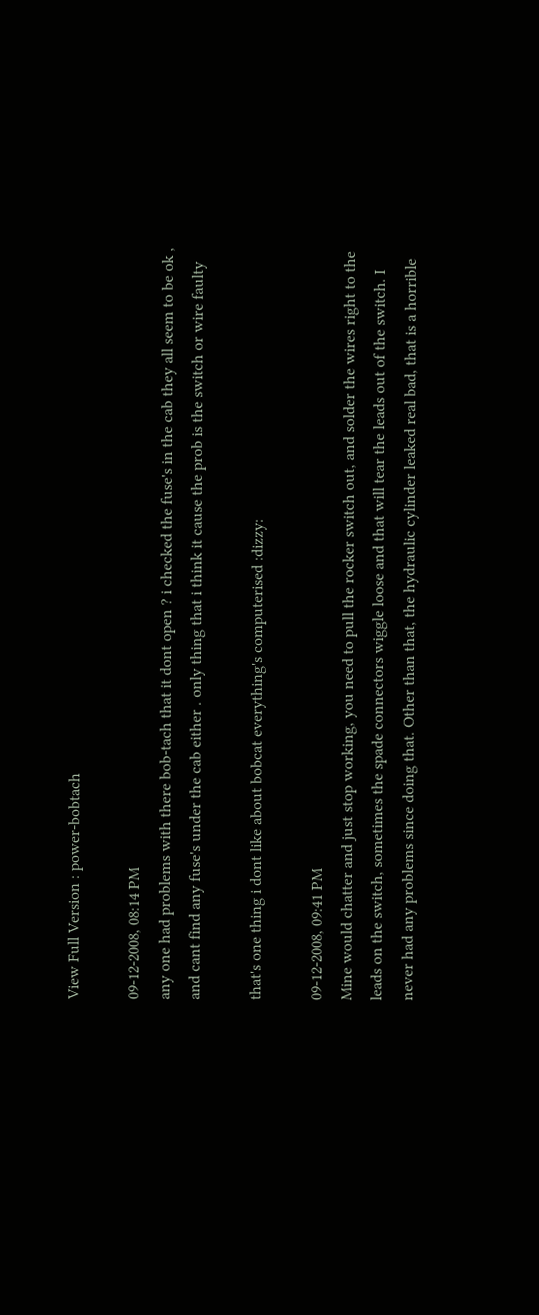View Full Version : power-bobtach

09-12-2008, 08:14 PM
any one had problems with there bob-tach that it dont open ? i checked the fuse's in the cab they all seem to be ok , and cant find any fuse's under the cab either . only thing that i think it cause the prob is the switch or wire faulty

that's one thing i dont like about bobcat everything's computerised :dizzy:

09-12-2008, 09:41 PM
Mine would chatter and just stop working, you need to pull the rocker switch out, and solder the wires right to the leads on the switch, sometimes the spade connectors wiggle loose and that will tear the leads out of the switch. I never had any problems since doing that. Other than that, the hydraulic cylinder leaked real bad, that is a horrible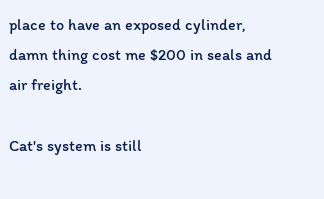place to have an exposed cylinder, damn thing cost me $200 in seals and air freight.

Cat's system is still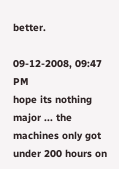better.

09-12-2008, 09:47 PM
hope its nothing major ... the machines only got under 200 hours on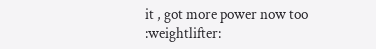it , got more power now too :weightlifter: